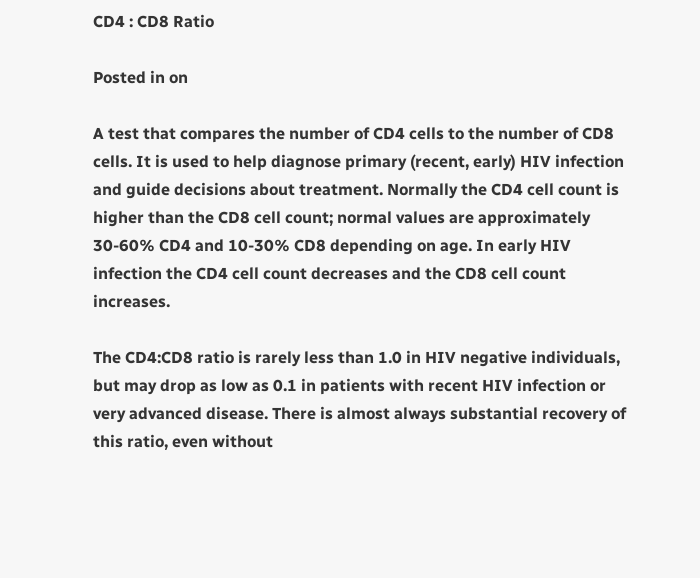CD4 : CD8 Ratio

Posted in on

A test that compares the number of CD4 cells to the number of CD8 cells. It is used to help diagnose primary (recent, early) HIV infection and guide decisions about treatment. Normally the CD4 cell count is higher than the CD8 cell count; normal values are approximately 30-60% CD4 and 10-30% CD8 depending on age. In early HIV infection the CD4 cell count decreases and the CD8 cell count increases.

The CD4:CD8 ratio is rarely less than 1.0 in HIV negative individuals, but may drop as low as 0.1 in patients with recent HIV infection or very advanced disease. There is almost always substantial recovery of this ratio, even without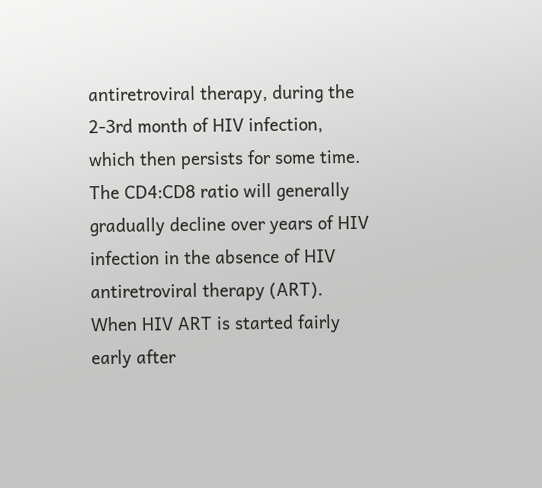antiretroviral therapy, during the 2-3rd month of HIV infection, which then persists for some time. The CD4:CD8 ratio will generally gradually decline over years of HIV infection in the absence of HIV antiretroviral therapy (ART). When HIV ART is started fairly early after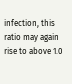infection, this ratio may again rise to above 1.0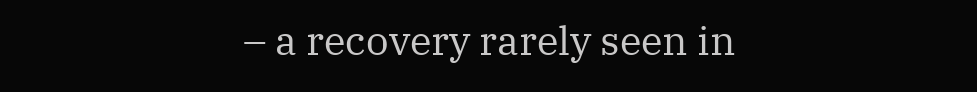– a recovery rarely seen in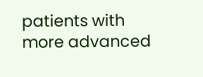patients with more advanced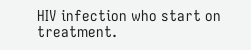HIV infection who start on treatment.